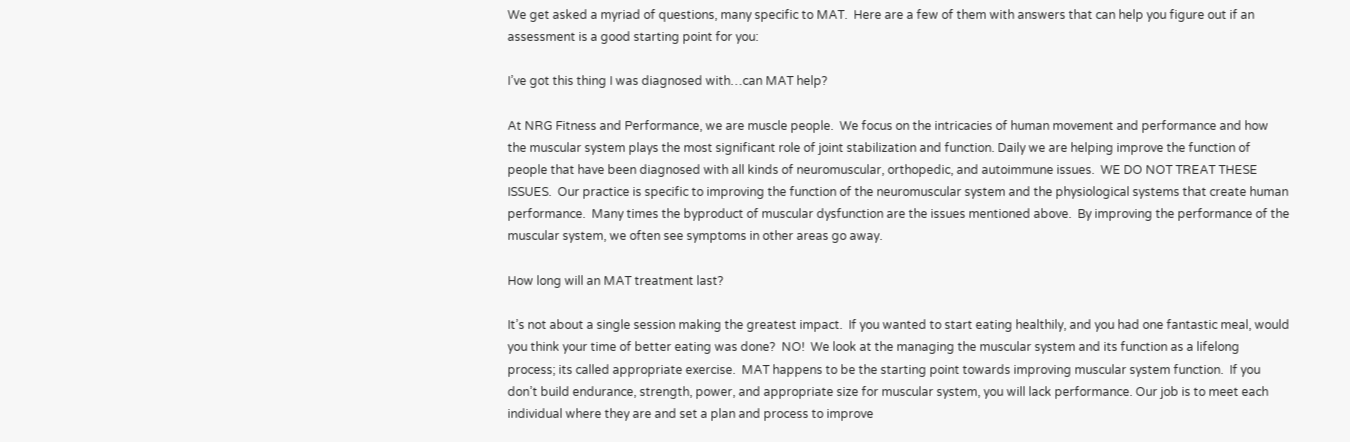We get asked a myriad of questions, many specific to MAT.  Here are a few of them with answers that can help you figure out if an assessment is a good starting point for you:

I’ve got this thing I was diagnosed with…can MAT help?

At NRG Fitness and Performance, we are muscle people.  We focus on the intricacies of human movement and performance and how the muscular system plays the most significant role of joint stabilization and function. Daily we are helping improve the function of people that have been diagnosed with all kinds of neuromuscular, orthopedic, and autoimmune issues.  WE DO NOT TREAT THESE ISSUES.  Our practice is specific to improving the function of the neuromuscular system and the physiological systems that create human performance.  Many times the byproduct of muscular dysfunction are the issues mentioned above.  By improving the performance of the muscular system, we often see symptoms in other areas go away.

How long will an MAT treatment last?

It’s not about a single session making the greatest impact.  If you wanted to start eating healthily, and you had one fantastic meal, would you think your time of better eating was done?  NO!  We look at the managing the muscular system and its function as a lifelong process; its called appropriate exercise.  MAT happens to be the starting point towards improving muscular system function.  If you don’t build endurance, strength, power, and appropriate size for muscular system, you will lack performance. Our job is to meet each individual where they are and set a plan and process to improve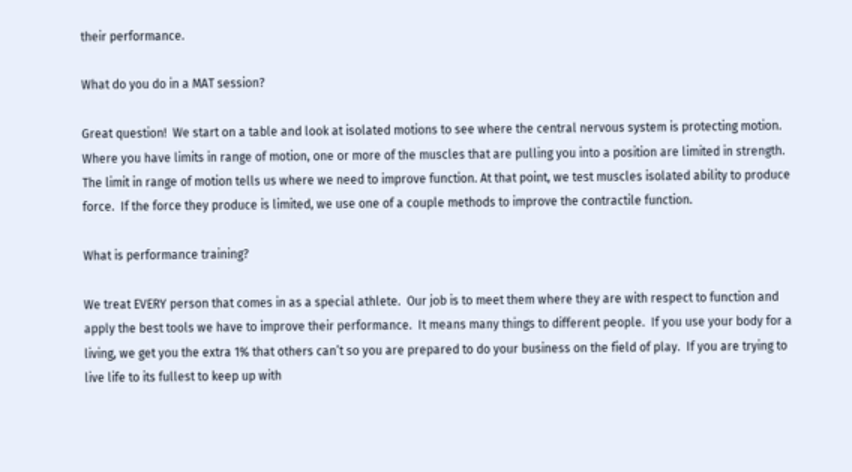their performance.

What do you do in a MAT session?

Great question!  We start on a table and look at isolated motions to see where the central nervous system is protecting motion.  Where you have limits in range of motion, one or more of the muscles that are pulling you into a position are limited in strength.  The limit in range of motion tells us where we need to improve function. At that point, we test muscles isolated ability to produce force.  If the force they produce is limited, we use one of a couple methods to improve the contractile function.

What is performance training?

We treat EVERY person that comes in as a special athlete.  Our job is to meet them where they are with respect to function and apply the best tools we have to improve their performance.  It means many things to different people.  If you use your body for a living, we get you the extra 1% that others can’t so you are prepared to do your business on the field of play.  If you are trying to live life to its fullest to keep up with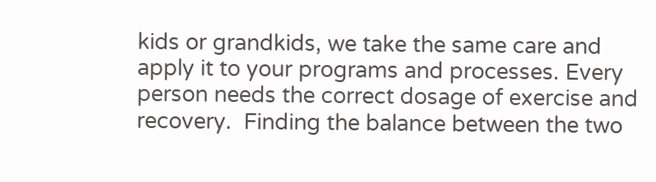kids or grandkids, we take the same care and apply it to your programs and processes. Every person needs the correct dosage of exercise and recovery.  Finding the balance between the two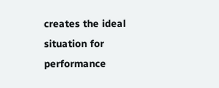creates the ideal situation for performance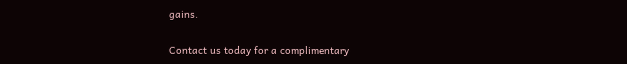gains.

Contact us today for a complimentary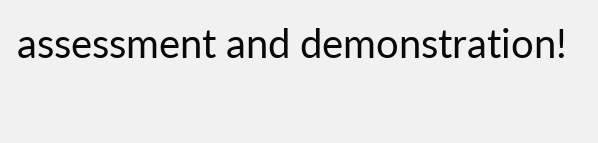assessment and demonstration!